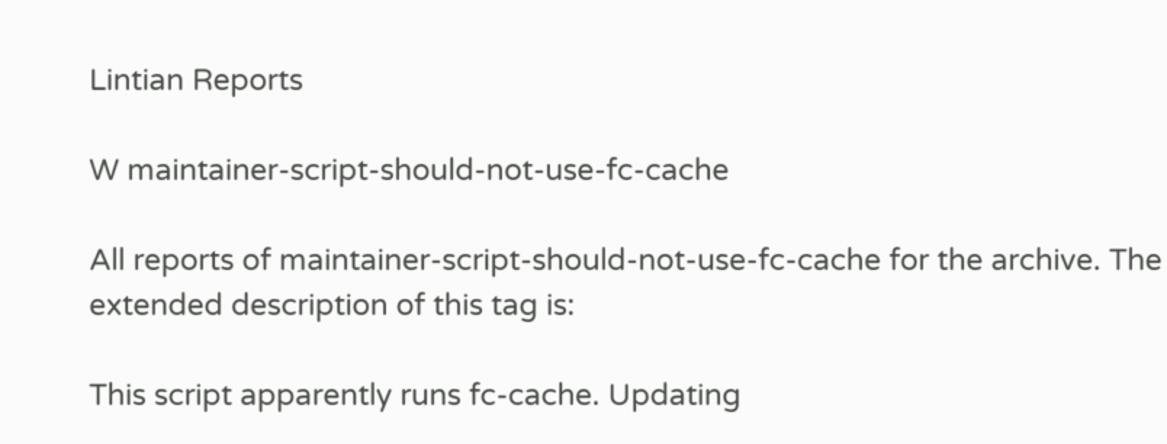Lintian Reports

W maintainer-script-should-not-use-fc-cache

All reports of maintainer-script-should-not-use-fc-cache for the archive. The extended description of this tag is:

This script apparently runs fc-cache. Updating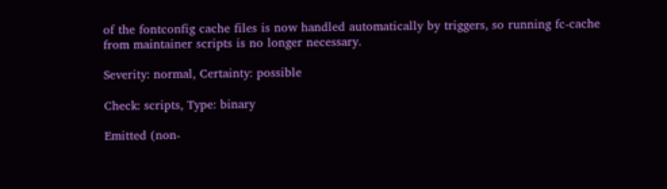of the fontconfig cache files is now handled automatically by triggers, so running fc-cache from maintainer scripts is no longer necessary.

Severity: normal, Certainty: possible

Check: scripts, Type: binary

Emitted (non-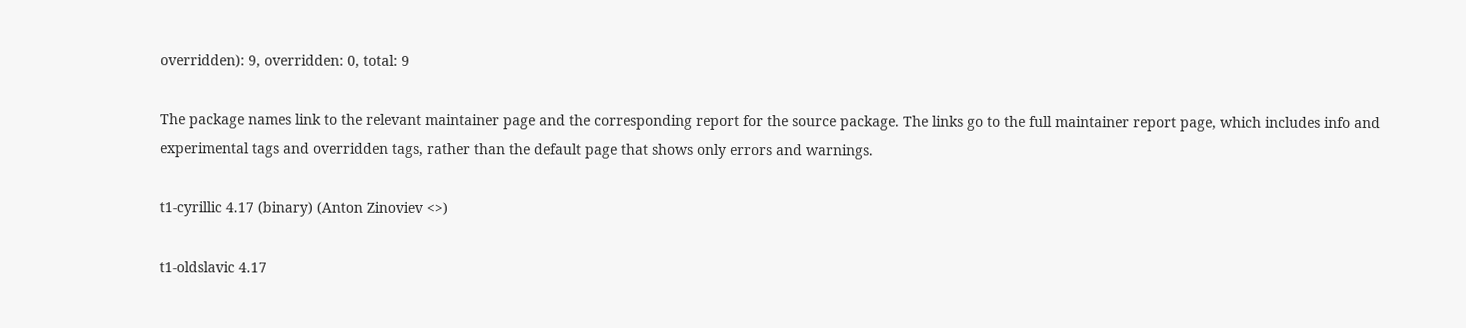overridden): 9, overridden: 0, total: 9

The package names link to the relevant maintainer page and the corresponding report for the source package. The links go to the full maintainer report page, which includes info and experimental tags and overridden tags, rather than the default page that shows only errors and warnings.

t1-cyrillic 4.17 (binary) (Anton Zinoviev <>)

t1-oldslavic 4.17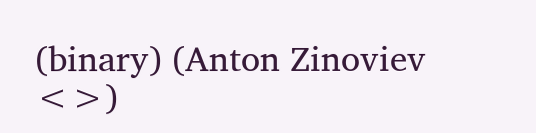(binary) (Anton Zinoviev <>)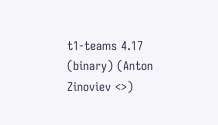t1-teams 4.17 (binary) (Anton Zinoviev <>)